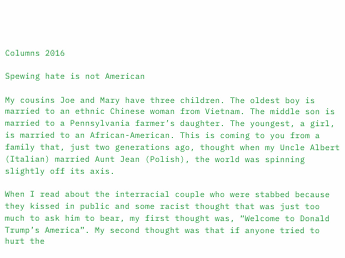Columns 2016

Spewing hate is not American

My cousins Joe and Mary have three children. The oldest boy is married to an ethnic Chinese woman from Vietnam. The middle son is married to a Pennsylvania farmer’s daughter. The youngest, a girl, is married to an African-American. This is coming to you from a family that, just two generations ago, thought when my Uncle Albert (Italian) married Aunt Jean (Polish), the world was spinning slightly off its axis.

When I read about the interracial couple who were stabbed because they kissed in public and some racist thought that was just too much to ask him to bear, my first thought was, “Welcome to Donald Trump’s America”. My second thought was that if anyone tried to hurt the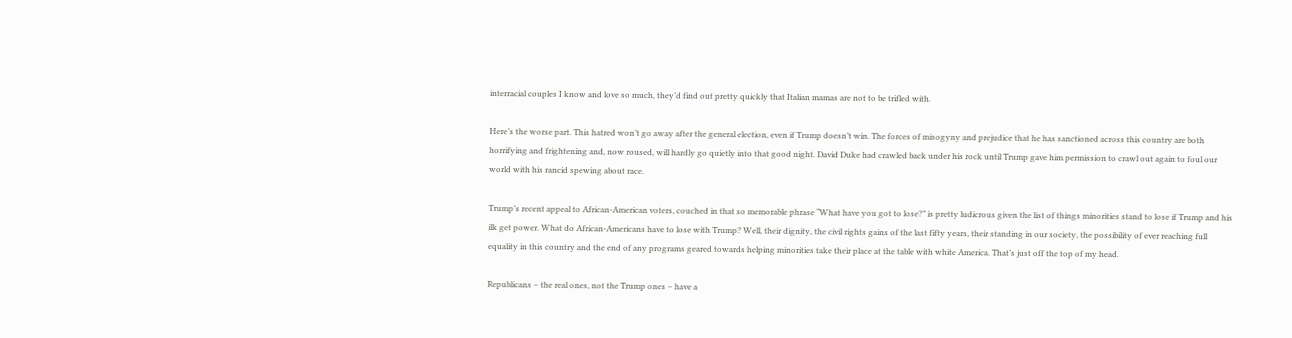interracial couples I know and love so much, they’d find out pretty quickly that Italian mamas are not to be trifled with.

Here’s the worse part. This hatred won’t go away after the general election, even if Trump doesn’t win. The forces of misogyny and prejudice that he has sanctioned across this country are both horrifying and frightening and, now roused, will hardly go quietly into that good night. David Duke had crawled back under his rock until Trump gave him permission to crawl out again to foul our world with his rancid spewing about race.

Trump’s recent appeal to African-American voters, couched in that so memorable phrase “What have you got to lose?” is pretty ludicrous given the list of things minorities stand to lose if Trump and his ilk get power. What do African-Americans have to lose with Trump? Well, their dignity, the civil rights gains of the last fifty years, their standing in our society, the possibility of ever reaching full equality in this country and the end of any programs geared towards helping minorities take their place at the table with white America. That’s just off the top of my head.

Republicans – the real ones, not the Trump ones – have a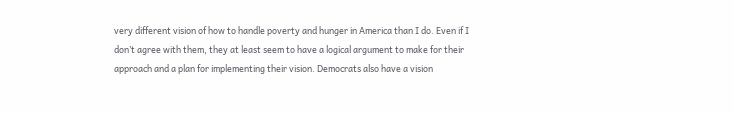very different vision of how to handle poverty and hunger in America than I do. Even if I don’t agree with them, they at least seem to have a logical argument to make for their approach and a plan for implementing their vision. Democrats also have a vision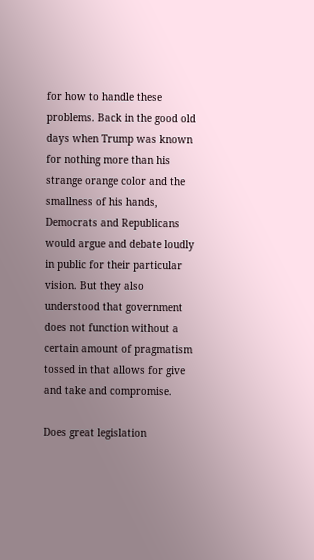for how to handle these problems. Back in the good old days when Trump was known for nothing more than his strange orange color and the smallness of his hands, Democrats and Republicans would argue and debate loudly in public for their particular vision. But they also understood that government does not function without a certain amount of pragmatism tossed in that allows for give and take and compromise.

Does great legislation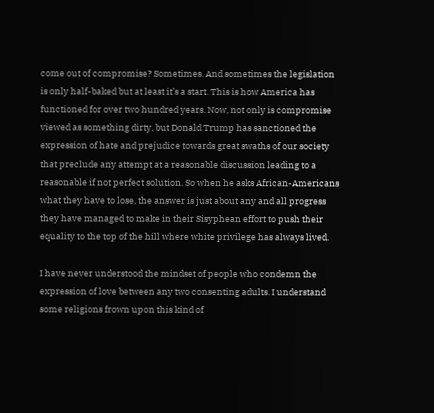come out of compromise? Sometimes. And sometimes the legislation is only half-baked but at least it’s a start. This is how America has functioned for over two hundred years. Now, not only is compromise viewed as something dirty, but Donald Trump has sanctioned the expression of hate and prejudice towards great swaths of our society that preclude any attempt at a reasonable discussion leading to a reasonable if not perfect solution. So when he asks African-Americans what they have to lose, the answer is just about any and all progress they have managed to make in their Sisyphean effort to push their equality to the top of the hill where white privilege has always lived.

I have never understood the mindset of people who condemn the expression of love between any two consenting adults. I understand some religions frown upon this kind of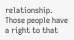relationship. Those people have a right to that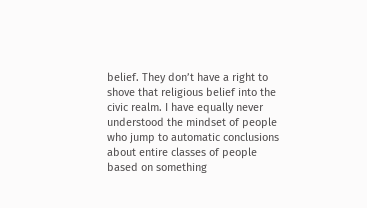belief. They don’t have a right to shove that religious belief into the civic realm. I have equally never understood the mindset of people who jump to automatic conclusions about entire classes of people based on something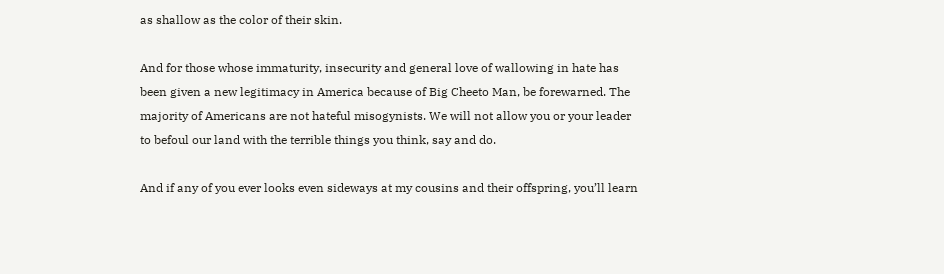as shallow as the color of their skin.

And for those whose immaturity, insecurity and general love of wallowing in hate has been given a new legitimacy in America because of Big Cheeto Man, be forewarned. The majority of Americans are not hateful misogynists. We will not allow you or your leader to befoul our land with the terrible things you think, say and do.

And if any of you ever looks even sideways at my cousins and their offspring, you’ll learn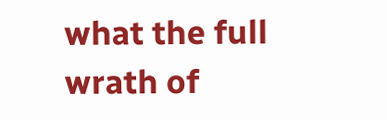what the full wrath of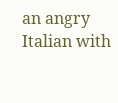an angry Italian with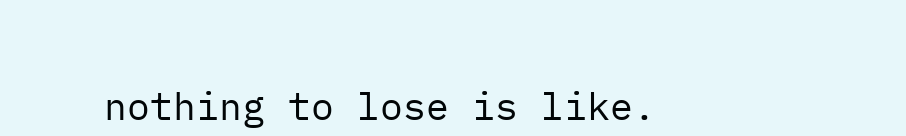nothing to lose is like.